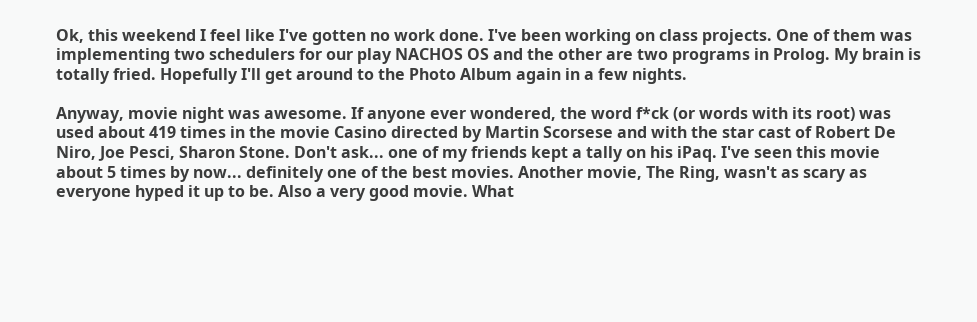Ok, this weekend I feel like I've gotten no work done. I've been working on class projects. One of them was implementing two schedulers for our play NACHOS OS and the other are two programs in Prolog. My brain is totally fried. Hopefully I'll get around to the Photo Album again in a few nights.

Anyway, movie night was awesome. If anyone ever wondered, the word f*ck (or words with its root) was used about 419 times in the movie Casino directed by Martin Scorsese and with the star cast of Robert De Niro, Joe Pesci, Sharon Stone. Don't ask... one of my friends kept a tally on his iPaq. I've seen this movie about 5 times by now... definitely one of the best movies. Another movie, The Ring, wasn't as scary as everyone hyped it up to be. Also a very good movie. What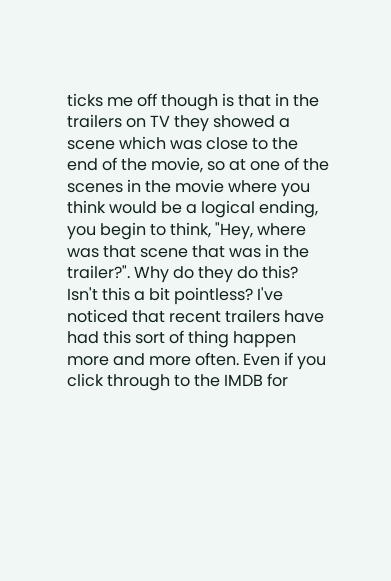ticks me off though is that in the trailers on TV they showed a scene which was close to the end of the movie, so at one of the scenes in the movie where you think would be a logical ending, you begin to think, "Hey, where was that scene that was in the trailer?". Why do they do this? Isn't this a bit pointless? I've noticed that recent trailers have had this sort of thing happen more and more often. Even if you click through to the IMDB for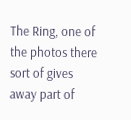The Ring, one of the photos there sort of gives away part of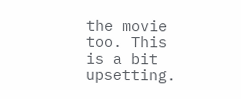the movie too. This is a bit upsetting.